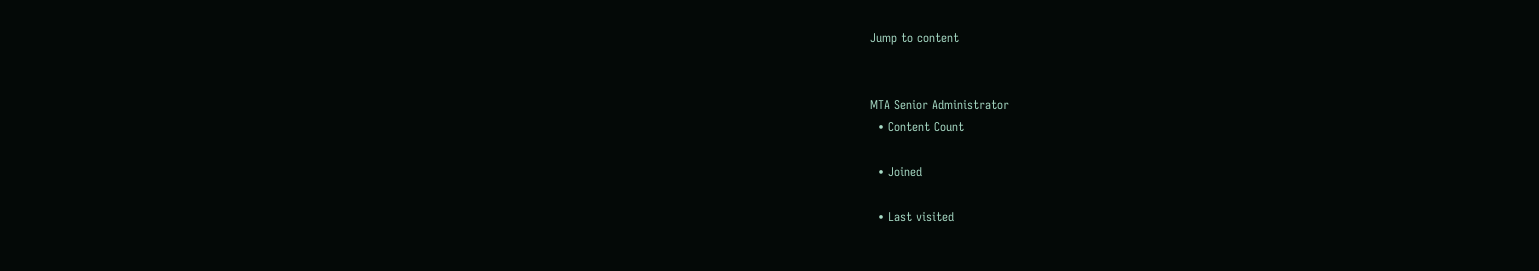Jump to content


MTA Senior Administrator
  • Content Count

  • Joined

  • Last visited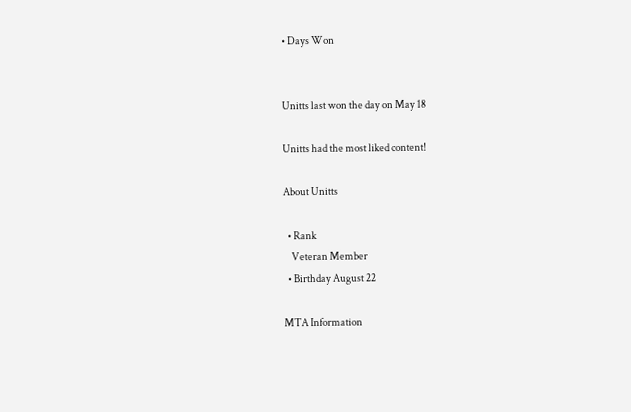• Days Won


Unitts last won the day on May 18

Unitts had the most liked content!

About Unitts

  • Rank
    Veteran Member
  • Birthday August 22

MTA Information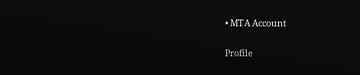• MTA Account

Profile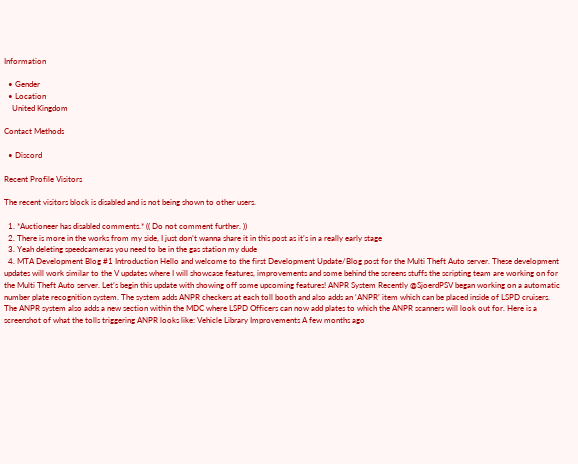Information

  • Gender
  • Location
    United Kingdom

Contact Methods

  • Discord

Recent Profile Visitors

The recent visitors block is disabled and is not being shown to other users.

  1. *Auctioneer has disabled comments.* (( Do not comment further. ))
  2. There is more in the works from my side, I just don’t wanna share it in this post as it’s in a really early stage
  3. Yeah deleting speedcameras you need to be in the gas station my dude
  4. MTA Development Blog #1 Introduction Hello and welcome to the first Development Update/Blog post for the Multi Theft Auto server. These development updates will work similar to the V updates where I will showcase features, improvements and some behind the screens stuffs the scripting team are working on for the Multi Theft Auto server. Let’s begin this update with showing off some upcoming features! ANPR System Recently @SjoerdPSV began working on a automatic number plate recognition system. The system adds ANPR checkers at each toll booth and also adds an ‘ANPR’ item which can be placed inside of LSPD cruisers. The ANPR system also adds a new section within the MDC where LSPD Officers can now add plates to which the ANPR scanners will look out for. Here is a screenshot of what the tolls triggering ANPR looks like: Vehicle Library Improvements A few months ago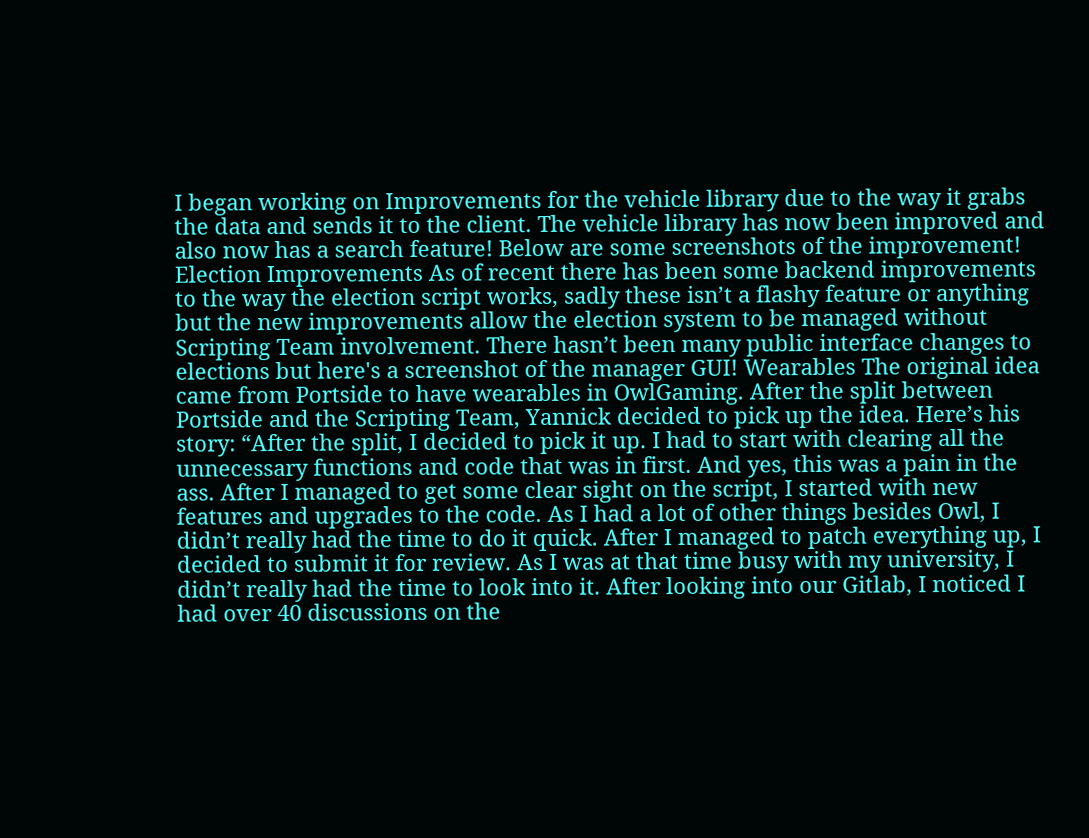I began working on Improvements for the vehicle library due to the way it grabs the data and sends it to the client. The vehicle library has now been improved and also now has a search feature! Below are some screenshots of the improvement! Election Improvements As of recent there has been some backend improvements to the way the election script works, sadly these isn’t a flashy feature or anything but the new improvements allow the election system to be managed without Scripting Team involvement. There hasn’t been many public interface changes to elections but here's a screenshot of the manager GUI! Wearables The original idea came from Portside to have wearables in OwlGaming. After the split between Portside and the Scripting Team, Yannick decided to pick up the idea. Here’s his story: “After the split, I decided to pick it up. I had to start with clearing all the unnecessary functions and code that was in first. And yes, this was a pain in the ass. After I managed to get some clear sight on the script, I started with new features and upgrades to the code. As I had a lot of other things besides Owl, I didn’t really had the time to do it quick. After I managed to patch everything up, I decided to submit it for review. As I was at that time busy with my university, I didn’t really had the time to look into it. After looking into our Gitlab, I noticed I had over 40 discussions on the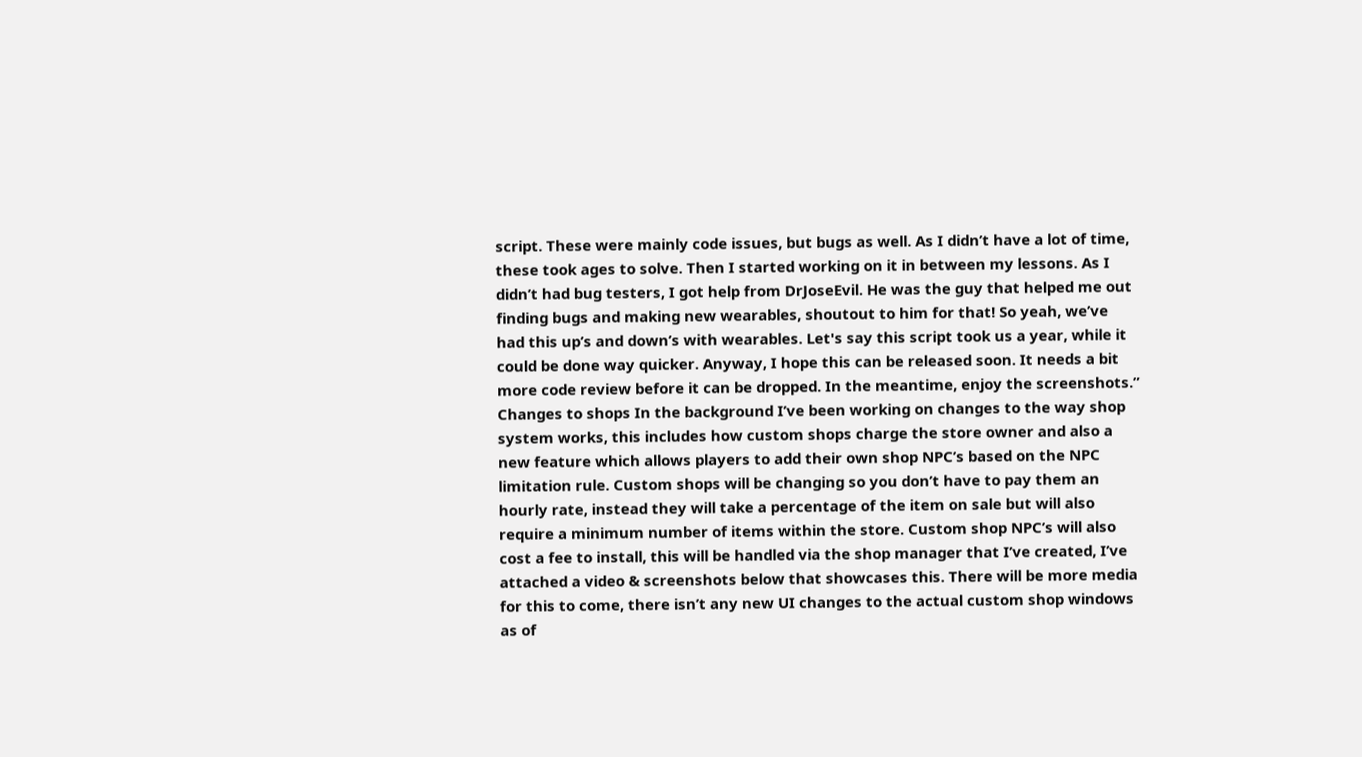script. These were mainly code issues, but bugs as well. As I didn’t have a lot of time, these took ages to solve. Then I started working on it in between my lessons. As I didn’t had bug testers, I got help from DrJoseEvil. He was the guy that helped me out finding bugs and making new wearables, shoutout to him for that! So yeah, we’ve had this up’s and down’s with wearables. Let's say this script took us a year, while it could be done way quicker. Anyway, I hope this can be released soon. It needs a bit more code review before it can be dropped. In the meantime, enjoy the screenshots.” Changes to shops In the background I’ve been working on changes to the way shop system works, this includes how custom shops charge the store owner and also a new feature which allows players to add their own shop NPC’s based on the NPC limitation rule. Custom shops will be changing so you don’t have to pay them an hourly rate, instead they will take a percentage of the item on sale but will also require a minimum number of items within the store. Custom shop NPC’s will also cost a fee to install, this will be handled via the shop manager that I’ve created, I’ve attached a video & screenshots below that showcases this. There will be more media for this to come, there isn’t any new UI changes to the actual custom shop windows as of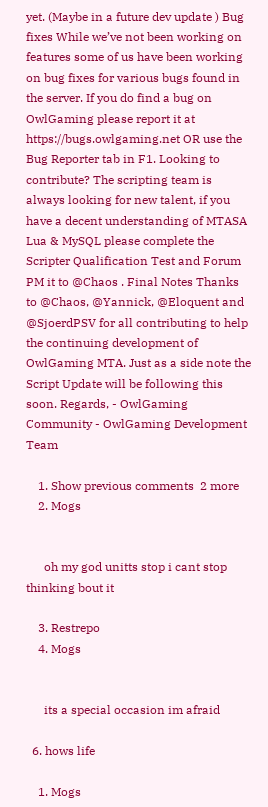yet. (Maybe in a future dev update ) Bug fixes While we’ve not been working on features some of us have been working on bug fixes for various bugs found in the server. If you do find a bug on OwlGaming please report it at https://bugs.owlgaming.net OR use the Bug Reporter tab in F1. Looking to contribute? The scripting team is always looking for new talent, if you have a decent understanding of MTASA Lua & MySQL please complete the Scripter Qualification Test and Forum PM it to @Chaos . Final Notes Thanks to @Chaos, @Yannick, @Eloquent and @SjoerdPSV for all contributing to help the continuing development of OwlGaming MTA. Just as a side note the Script Update will be following this soon. Regards, - OwlGaming Community - OwlGaming Development Team

    1. Show previous comments  2 more
    2. Mogs


      oh my god unitts stop i cant stop thinking bout it

    3. Restrepo
    4. Mogs


      its a special occasion im afraid

  6. hows life

    1. Mogs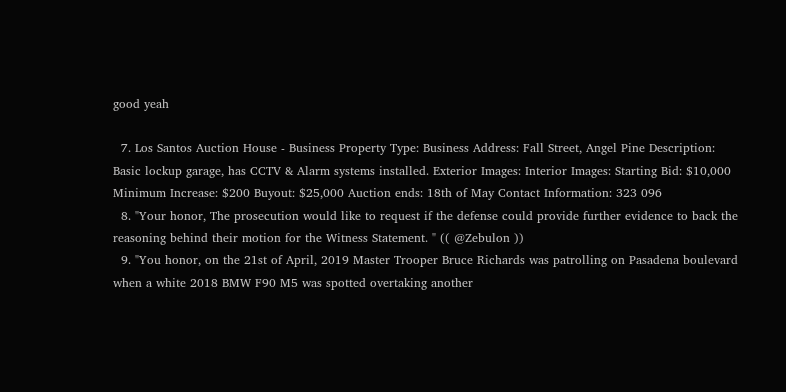good yeah

  7. Los Santos Auction House - Business Property Type: Business Address: Fall Street, Angel Pine Description: Basic lockup garage, has CCTV & Alarm systems installed. Exterior Images: Interior Images: Starting Bid: $10,000 Minimum Increase: $200 Buyout: $25,000 Auction ends: 18th of May Contact Information: 323 096
  8. "Your honor, The prosecution would like to request if the defense could provide further evidence to back the reasoning behind their motion for the Witness Statement. " (( @Zebulon ))
  9. "You honor, on the 21st of April, 2019 Master Trooper Bruce Richards was patrolling on Pasadena boulevard when a white 2018 BMW F90 M5 was spotted overtaking another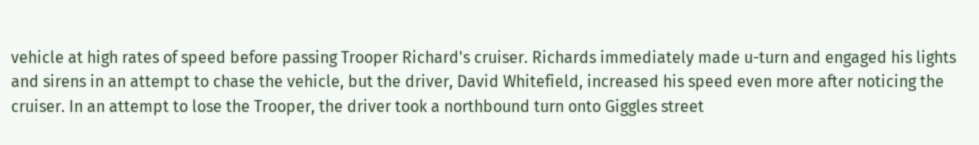vehicle at high rates of speed before passing Trooper Richard's cruiser. Richards immediately made u-turn and engaged his lights and sirens in an attempt to chase the vehicle, but the driver, David Whitefield, increased his speed even more after noticing the cruiser. In an attempt to lose the Trooper, the driver took a northbound turn onto Giggles street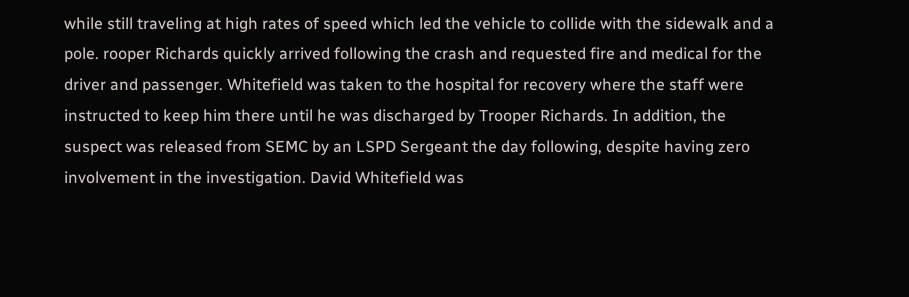while still traveling at high rates of speed which led the vehicle to collide with the sidewalk and a pole. rooper Richards quickly arrived following the crash and requested fire and medical for the driver and passenger. Whitefield was taken to the hospital for recovery where the staff were instructed to keep him there until he was discharged by Trooper Richards. In addition, the suspect was released from SEMC by an LSPD Sergeant the day following, despite having zero involvement in the investigation. David Whitefield was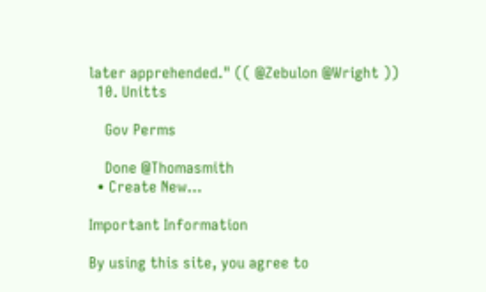later apprehended." (( @Zebulon @Wright ))
  10. Unitts

    Gov Perms

    Done @Thomasmith
  • Create New...

Important Information

By using this site, you agree to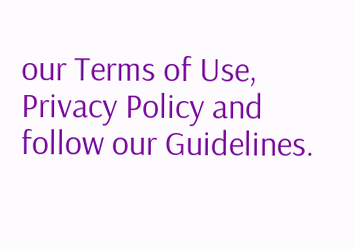our Terms of Use, Privacy Policy and follow our Guidelines.